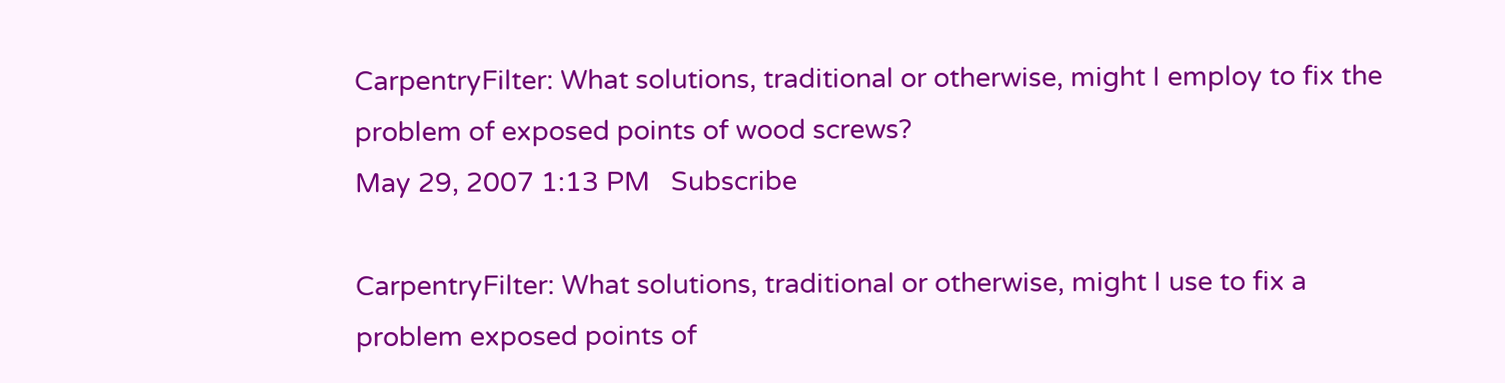CarpentryFilter: What solutions, traditional or otherwise, might I employ to fix the problem of exposed points of wood screws?
May 29, 2007 1:13 PM   Subscribe

CarpentryFilter: What solutions, traditional or otherwise, might I use to fix a problem exposed points of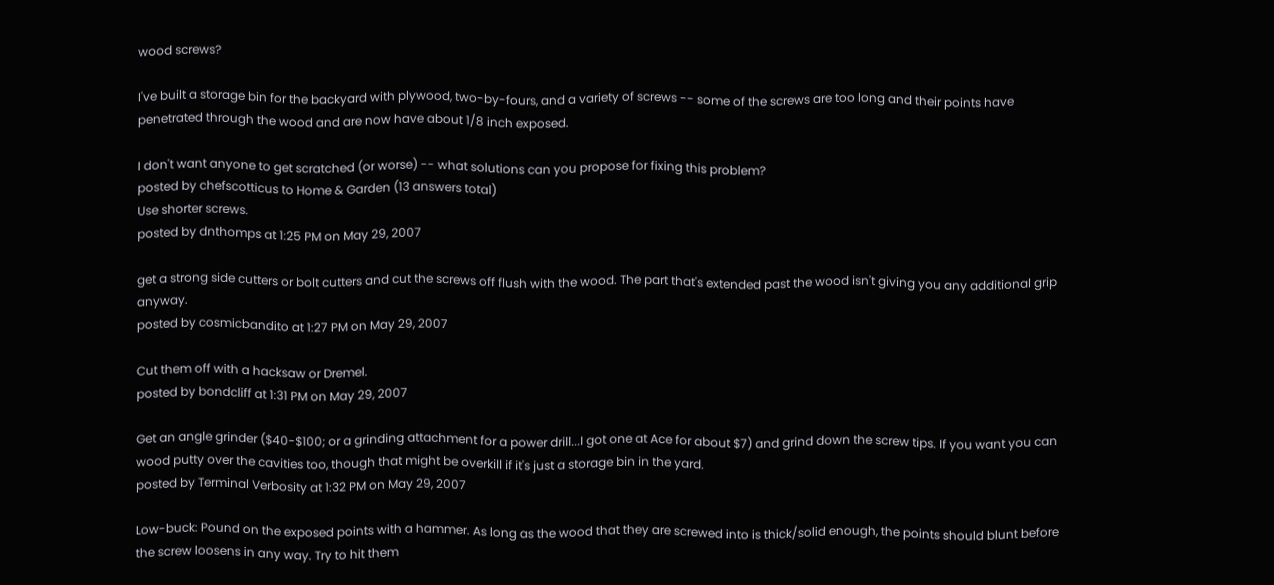wood screws?

I've built a storage bin for the backyard with plywood, two-by-fours, and a variety of screws -- some of the screws are too long and their points have penetrated through the wood and are now have about 1/8 inch exposed.

I don't want anyone to get scratched (or worse) -- what solutions can you propose for fixing this problem?
posted by chefscotticus to Home & Garden (13 answers total)
Use shorter screws.
posted by dnthomps at 1:25 PM on May 29, 2007

get a strong side cutters or bolt cutters and cut the screws off flush with the wood. The part that's extended past the wood isn't giving you any additional grip anyway.
posted by cosmicbandito at 1:27 PM on May 29, 2007

Cut them off with a hacksaw or Dremel.
posted by bondcliff at 1:31 PM on May 29, 2007

Get an angle grinder ($40-$100; or a grinding attachment for a power drill...I got one at Ace for about $7) and grind down the screw tips. If you want you can wood putty over the cavities too, though that might be overkill if it's just a storage bin in the yard.
posted by Terminal Verbosity at 1:32 PM on May 29, 2007

Low-buck: Pound on the exposed points with a hammer. As long as the wood that they are screwed into is thick/solid enough, the points should blunt before the screw loosens in any way. Try to hit them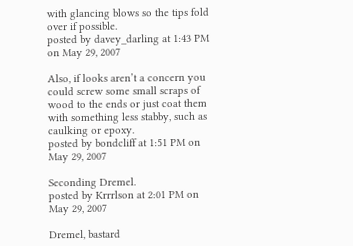with glancing blows so the tips fold over if possible.
posted by davey_darling at 1:43 PM on May 29, 2007

Also, if looks aren’t a concern you could screw some small scraps of wood to the ends or just coat them with something less stabby, such as caulking or epoxy.
posted by bondcliff at 1:51 PM on May 29, 2007

Seconding Dremel.
posted by Krrrlson at 2:01 PM on May 29, 2007

Dremel, bastard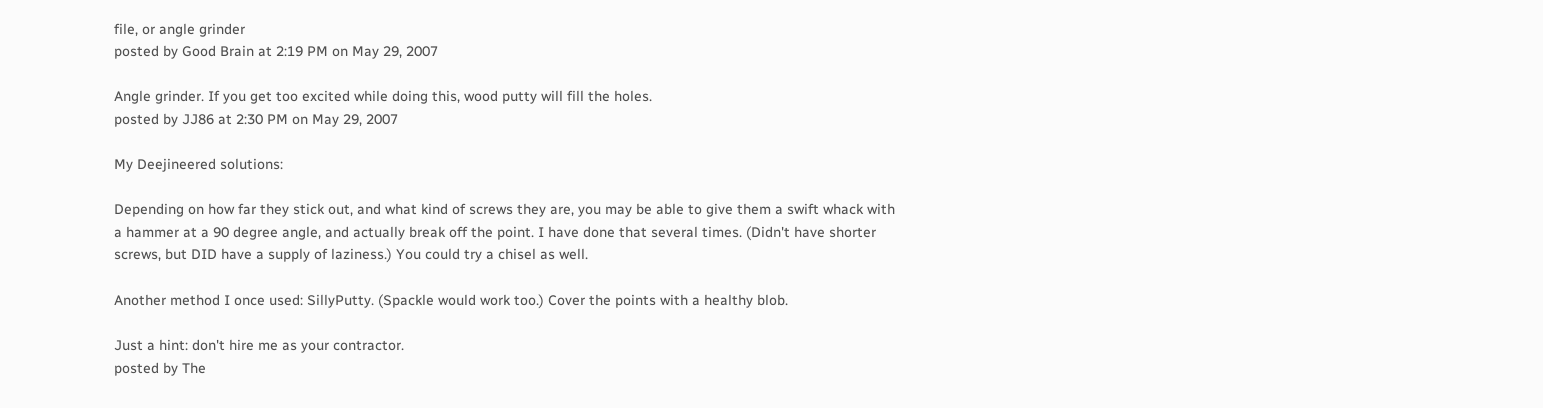file, or angle grinder
posted by Good Brain at 2:19 PM on May 29, 2007

Angle grinder. If you get too excited while doing this, wood putty will fill the holes.
posted by JJ86 at 2:30 PM on May 29, 2007

My Deejineered solutions:

Depending on how far they stick out, and what kind of screws they are, you may be able to give them a swift whack with a hammer at a 90 degree angle, and actually break off the point. I have done that several times. (Didn't have shorter screws, but DID have a supply of laziness.) You could try a chisel as well.

Another method I once used: SillyPutty. (Spackle would work too.) Cover the points with a healthy blob.

Just a hint: don't hire me as your contractor.
posted by The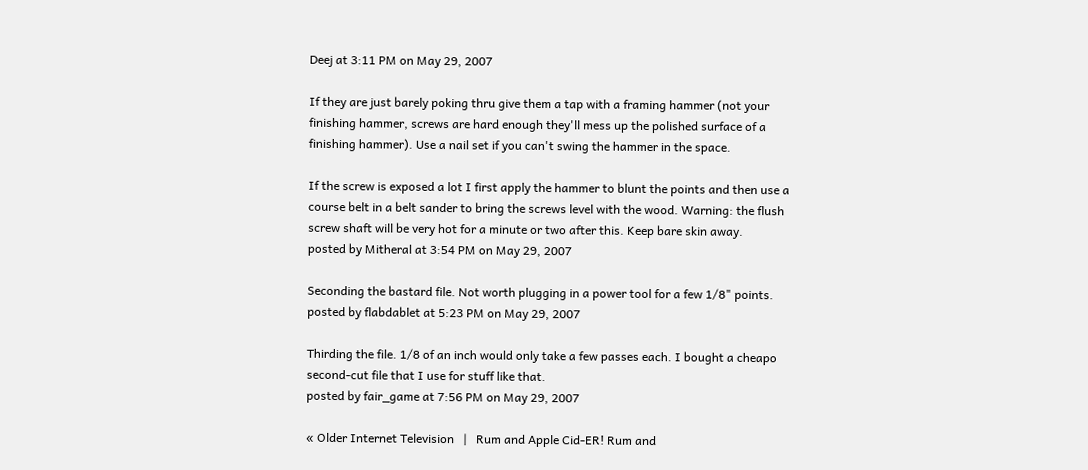Deej at 3:11 PM on May 29, 2007

If they are just barely poking thru give them a tap with a framing hammer (not your finishing hammer, screws are hard enough they'll mess up the polished surface of a finishing hammer). Use a nail set if you can't swing the hammer in the space.

If the screw is exposed a lot I first apply the hammer to blunt the points and then use a course belt in a belt sander to bring the screws level with the wood. Warning: the flush screw shaft will be very hot for a minute or two after this. Keep bare skin away.
posted by Mitheral at 3:54 PM on May 29, 2007

Seconding the bastard file. Not worth plugging in a power tool for a few 1/8" points.
posted by flabdablet at 5:23 PM on May 29, 2007

Thirding the file. 1/8 of an inch would only take a few passes each. I bought a cheapo second-cut file that I use for stuff like that.
posted by fair_game at 7:56 PM on May 29, 2007

« Older Internet Television   |   Rum and Apple Cid-ER! Rum and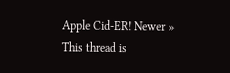Apple Cid-ER! Newer »
This thread is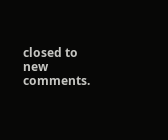closed to new comments.